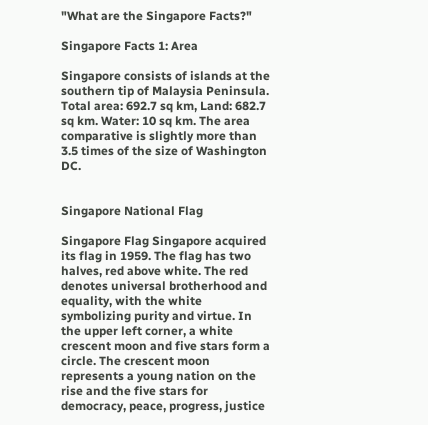"What are the Singapore Facts?"

Singapore Facts 1: Area

Singapore consists of islands at the southern tip of Malaysia Peninsula. Total area: 692.7 sq km, Land: 682.7 sq km. Water: 10 sq km. The area comparative is slightly more than 3.5 times of the size of Washington DC.


Singapore National Flag

Singapore Flag Singapore acquired its flag in 1959. The flag has two halves, red above white. The red denotes universal brotherhood and equality, with the white symbolizing purity and virtue. In the upper left corner, a white crescent moon and five stars form a circle. The crescent moon represents a young nation on the rise and the five stars for democracy, peace, progress, justice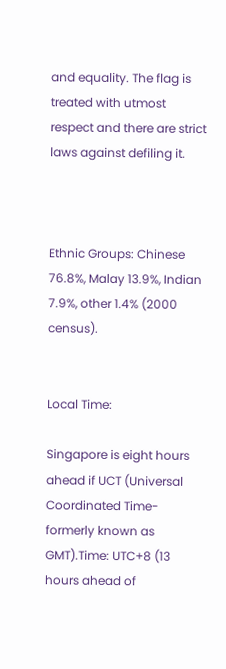and equality. The flag is treated with utmost respect and there are strict laws against defiling it.



Ethnic Groups: Chinese 76.8%, Malay 13.9%, Indian 7.9%, other 1.4% (2000 census).


Local Time:

Singapore is eight hours ahead if UCT (Universal Coordinated Time-formerly known as GMT).Time: UTC+8 (13 hours ahead of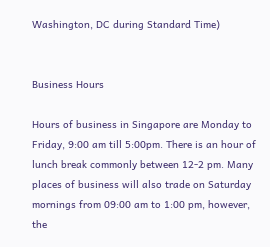Washington, DC during Standard Time)


Business Hours

Hours of business in Singapore are Monday to Friday, 9:00 am till 5:00pm. There is an hour of lunch break commonly between 12-2 pm. Many places of business will also trade on Saturday mornings from 09:00 am to 1:00 pm, however, the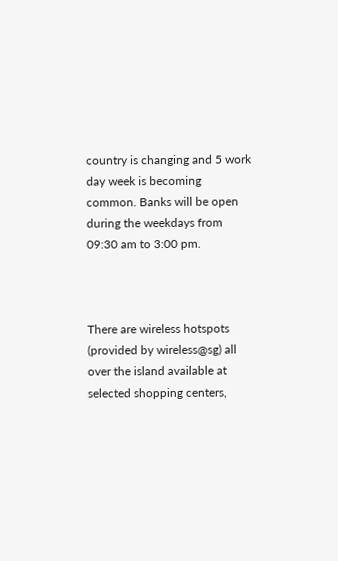country is changing and 5 work day week is becoming common. Banks will be open during the weekdays from 09:30 am to 3:00 pm.



There are wireless hotspots (provided by wireless@sg) all over the island available at selected shopping centers,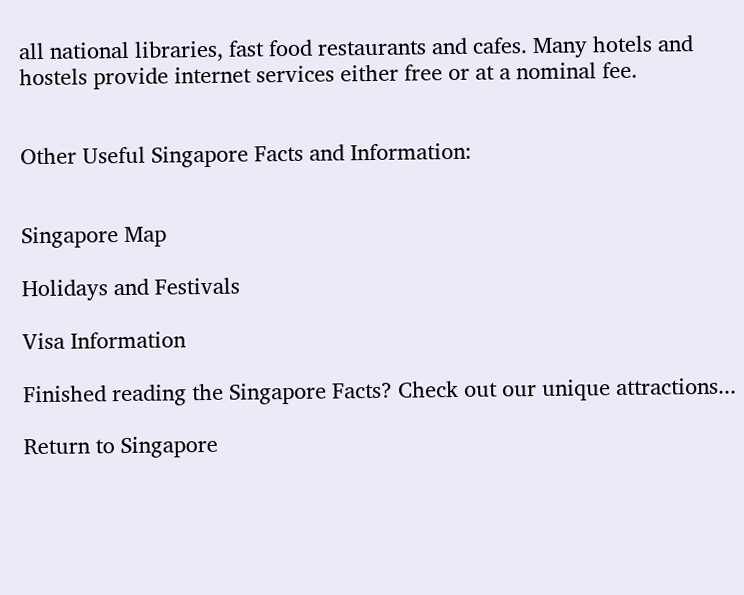all national libraries, fast food restaurants and cafes. Many hotels and hostels provide internet services either free or at a nominal fee.


Other Useful Singapore Facts and Information:


Singapore Map

Holidays and Festivals

Visa Information

Finished reading the Singapore Facts? Check out our unique attractions...

Return to Singapore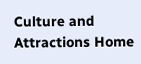Culture and Attractions Home